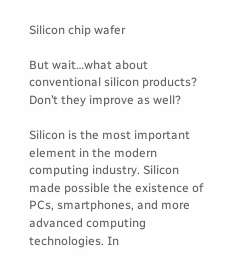Silicon chip wafer

But wait…what about conventional silicon products? Don’t they improve as well?

Silicon is the most important element in the modern computing industry. Silicon made possible the existence of PCs, smartphones, and more advanced computing technologies. In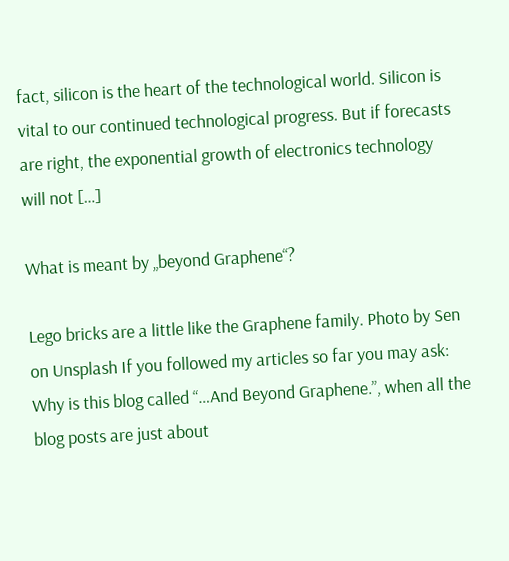fact, silicon is the heart of the technological world. Silicon is vital to our continued technological progress. But if forecasts are right, the exponential growth of electronics technology will not […]

What is meant by „beyond Graphene“?

Lego bricks are a little like the Graphene family. Photo by Sen on Unsplash If you followed my articles so far you may ask: Why is this blog called “…And Beyond Graphene.”, when all the blog posts are just about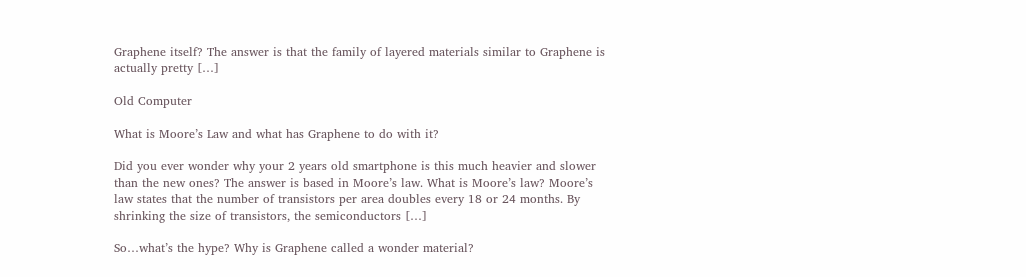Graphene itself? The answer is that the family of layered materials similar to Graphene is actually pretty […]

Old Computer

What is Moore’s Law and what has Graphene to do with it?

Did you ever wonder why your 2 years old smartphone is this much heavier and slower than the new ones? The answer is based in Moore’s law. What is Moore’s law? Moore’s law states that the number of transistors per area doubles every 18 or 24 months. By shrinking the size of transistors, the semiconductors […]

So…what’s the hype? Why is Graphene called a wonder material?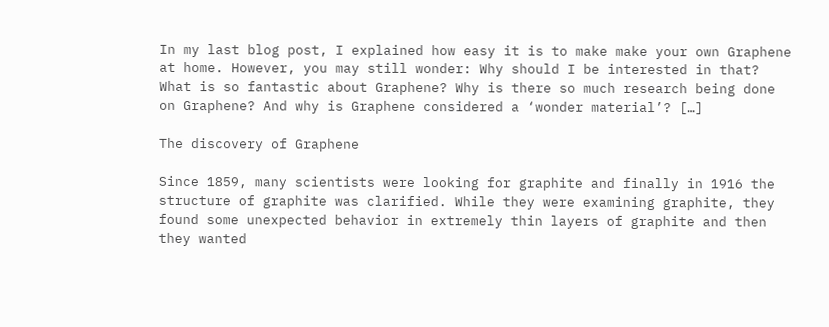In my last blog post, I explained how easy it is to make make your own Graphene at home. However, you may still wonder: Why should I be interested in that? What is so fantastic about Graphene? Why is there so much research being done on Graphene? And why is Graphene considered a ‘wonder material’? […]

The discovery of Graphene

Since 1859, many scientists were looking for graphite and finally in 1916 the structure of graphite was clarified. While they were examining graphite, they found some unexpected behavior in extremely thin layers of graphite and then they wanted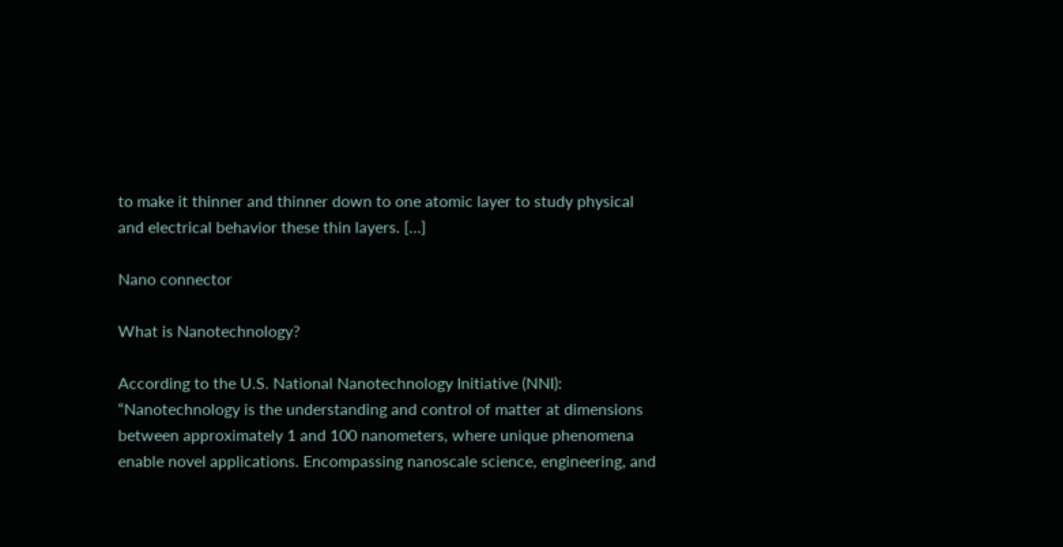to make it thinner and thinner down to one atomic layer to study physical and electrical behavior these thin layers. […]

Nano connector

What is Nanotechnology?

According to the U.S. National Nanotechnology Initiative (NNI): “Nanotechnology is the understanding and control of matter at dimensions between approximately 1 and 100 nanometers, where unique phenomena enable novel applications. Encompassing nanoscale science, engineering, and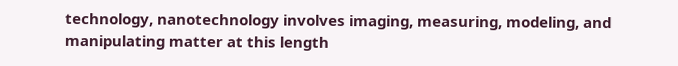technology, nanotechnology involves imaging, measuring, modeling, and manipulating matter at this length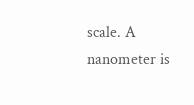scale. A nanometer is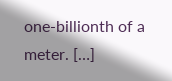one-billionth of a meter. […]